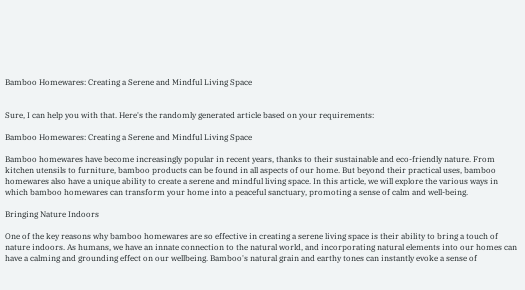Bamboo Homewares: Creating a Serene and Mindful Living Space


Sure, I can help you with that. Here's the randomly generated article based on your requirements:

Bamboo Homewares: Creating a Serene and Mindful Living Space

Bamboo homewares have become increasingly popular in recent years, thanks to their sustainable and eco-friendly nature. From kitchen utensils to furniture, bamboo products can be found in all aspects of our home. But beyond their practical uses, bamboo homewares also have a unique ability to create a serene and mindful living space. In this article, we will explore the various ways in which bamboo homewares can transform your home into a peaceful sanctuary, promoting a sense of calm and well-being.

Bringing Nature Indoors

One of the key reasons why bamboo homewares are so effective in creating a serene living space is their ability to bring a touch of nature indoors. As humans, we have an innate connection to the natural world, and incorporating natural elements into our homes can have a calming and grounding effect on our wellbeing. Bamboo's natural grain and earthy tones can instantly evoke a sense of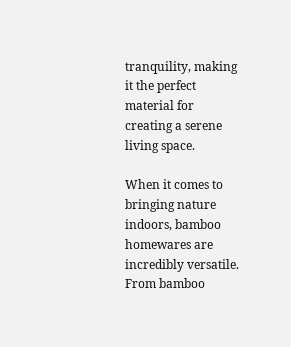tranquility, making it the perfect material for creating a serene living space.

When it comes to bringing nature indoors, bamboo homewares are incredibly versatile. From bamboo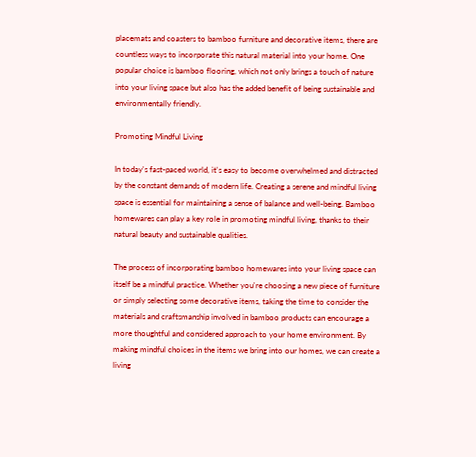placemats and coasters to bamboo furniture and decorative items, there are countless ways to incorporate this natural material into your home. One popular choice is bamboo flooring, which not only brings a touch of nature into your living space but also has the added benefit of being sustainable and environmentally friendly.

Promoting Mindful Living

In today's fast-paced world, it's easy to become overwhelmed and distracted by the constant demands of modern life. Creating a serene and mindful living space is essential for maintaining a sense of balance and well-being. Bamboo homewares can play a key role in promoting mindful living, thanks to their natural beauty and sustainable qualities.

The process of incorporating bamboo homewares into your living space can itself be a mindful practice. Whether you're choosing a new piece of furniture or simply selecting some decorative items, taking the time to consider the materials and craftsmanship involved in bamboo products can encourage a more thoughtful and considered approach to your home environment. By making mindful choices in the items we bring into our homes, we can create a living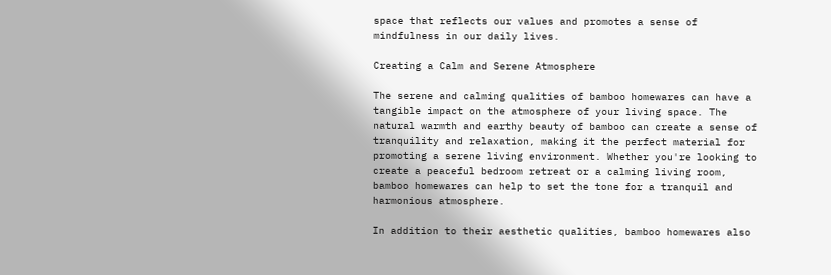space that reflects our values and promotes a sense of mindfulness in our daily lives.

Creating a Calm and Serene Atmosphere

The serene and calming qualities of bamboo homewares can have a tangible impact on the atmosphere of your living space. The natural warmth and earthy beauty of bamboo can create a sense of tranquility and relaxation, making it the perfect material for promoting a serene living environment. Whether you're looking to create a peaceful bedroom retreat or a calming living room, bamboo homewares can help to set the tone for a tranquil and harmonious atmosphere.

In addition to their aesthetic qualities, bamboo homewares also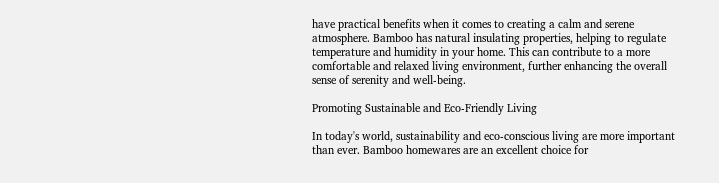have practical benefits when it comes to creating a calm and serene atmosphere. Bamboo has natural insulating properties, helping to regulate temperature and humidity in your home. This can contribute to a more comfortable and relaxed living environment, further enhancing the overall sense of serenity and well-being.

Promoting Sustainable and Eco-Friendly Living

In today's world, sustainability and eco-conscious living are more important than ever. Bamboo homewares are an excellent choice for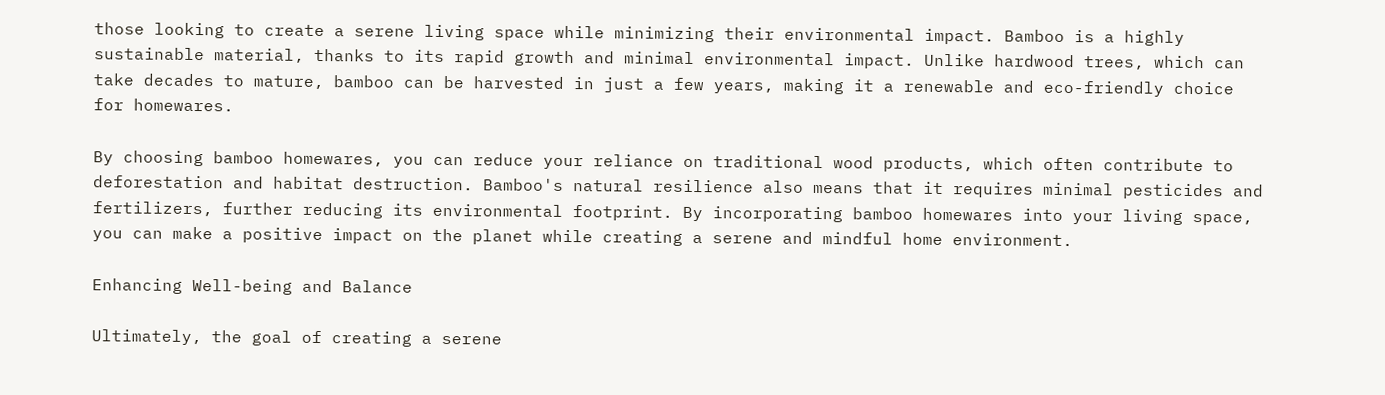those looking to create a serene living space while minimizing their environmental impact. Bamboo is a highly sustainable material, thanks to its rapid growth and minimal environmental impact. Unlike hardwood trees, which can take decades to mature, bamboo can be harvested in just a few years, making it a renewable and eco-friendly choice for homewares.

By choosing bamboo homewares, you can reduce your reliance on traditional wood products, which often contribute to deforestation and habitat destruction. Bamboo's natural resilience also means that it requires minimal pesticides and fertilizers, further reducing its environmental footprint. By incorporating bamboo homewares into your living space, you can make a positive impact on the planet while creating a serene and mindful home environment.

Enhancing Well-being and Balance

Ultimately, the goal of creating a serene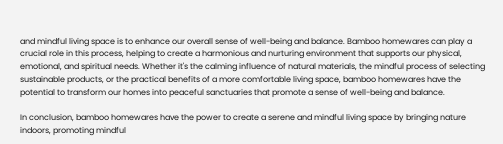and mindful living space is to enhance our overall sense of well-being and balance. Bamboo homewares can play a crucial role in this process, helping to create a harmonious and nurturing environment that supports our physical, emotional, and spiritual needs. Whether it's the calming influence of natural materials, the mindful process of selecting sustainable products, or the practical benefits of a more comfortable living space, bamboo homewares have the potential to transform our homes into peaceful sanctuaries that promote a sense of well-being and balance.

In conclusion, bamboo homewares have the power to create a serene and mindful living space by bringing nature indoors, promoting mindful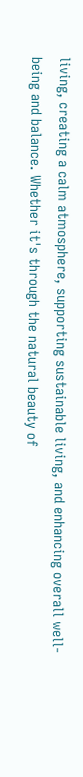living, creating a calm atmosphere, supporting sustainable living, and enhancing overall well-being and balance. Whether it's through the natural beauty of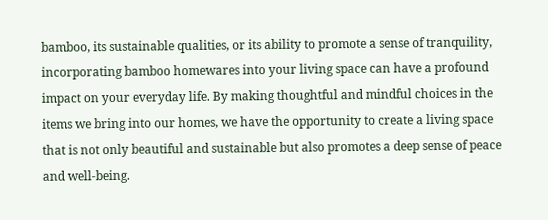bamboo, its sustainable qualities, or its ability to promote a sense of tranquility, incorporating bamboo homewares into your living space can have a profound impact on your everyday life. By making thoughtful and mindful choices in the items we bring into our homes, we have the opportunity to create a living space that is not only beautiful and sustainable but also promotes a deep sense of peace and well-being.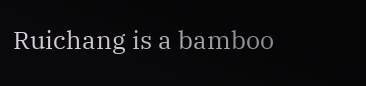Ruichang is a bamboo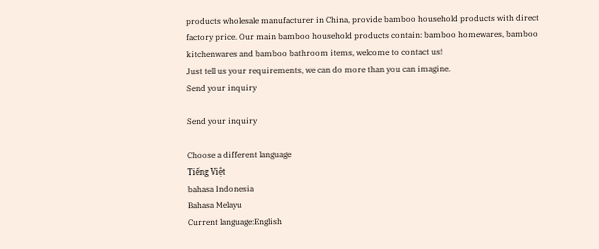products wholesale manufacturer in China, provide bamboo household products with direct factory price. Our main bamboo household products contain: bamboo homewares, bamboo kitchenwares and bamboo bathroom items, welcome to contact us!
Just tell us your requirements, we can do more than you can imagine.
Send your inquiry

Send your inquiry

Choose a different language
Tiếng Việt
bahasa Indonesia
Bahasa Melayu
Current language:English